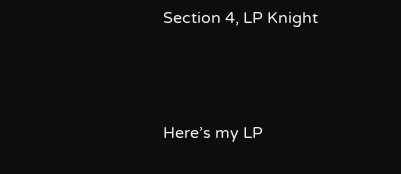Section 4, LP Knight



Here’s my LP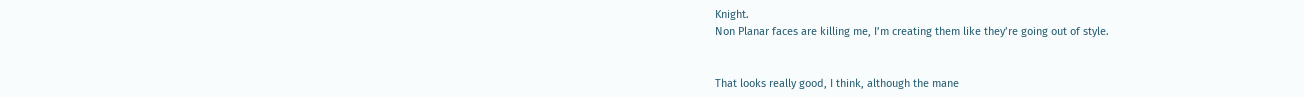Knight.
Non Planar faces are killing me, I’m creating them like they’re going out of style.


That looks really good, I think, although the mane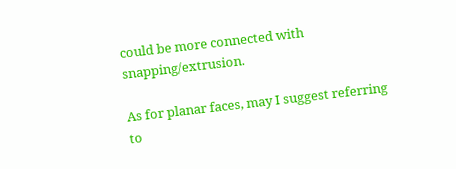could be more connected with snapping/extrusion.

As for planar faces, may I suggest referring to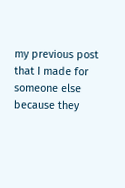my previous post that I made for someone else because they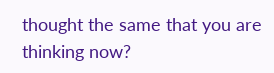thought the same that you are thinking now?